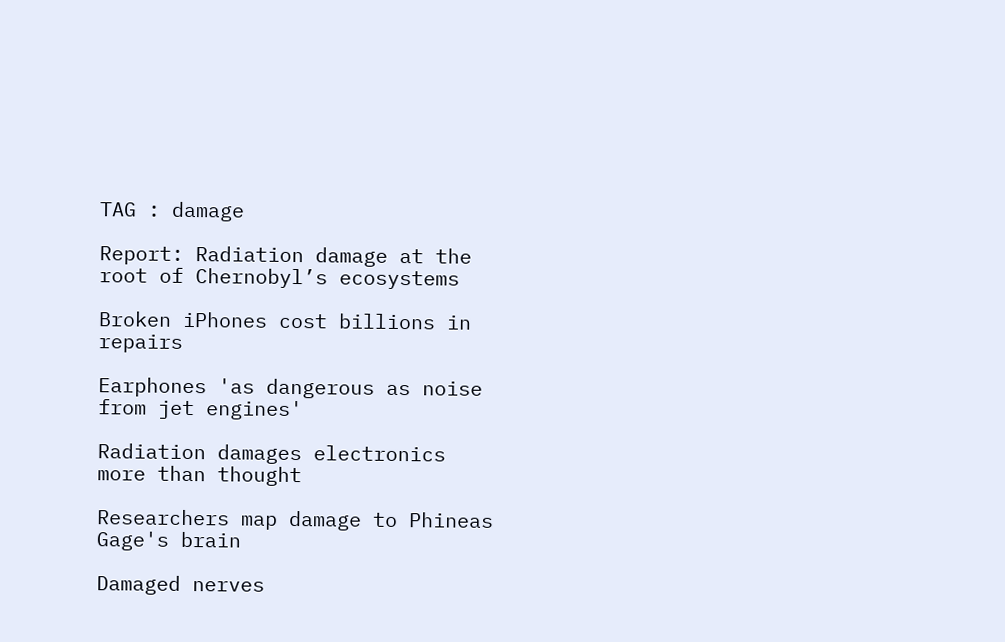TAG : damage

Report: Radiation damage at the root of Chernobyl’s ecosystems

Broken iPhones cost billions in repairs

Earphones 'as dangerous as noise from jet engines'

Radiation damages electronics more than thought

Researchers map damage to Phineas Gage's brain

Damaged nerves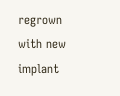regrown with new implant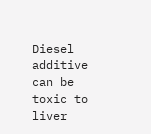Diesel additive can be toxic to liver